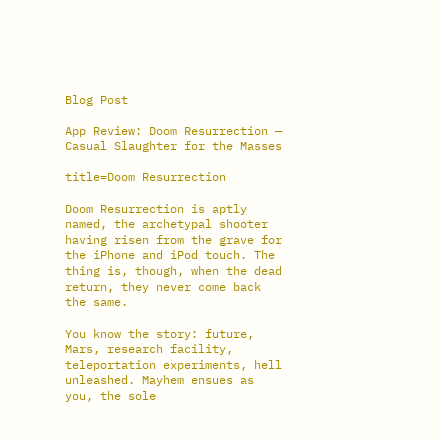Blog Post

App Review: Doom Resurrection — Casual Slaughter for the Masses

title=Doom Resurrection

Doom Resurrection is aptly named, the archetypal shooter having risen from the grave for the iPhone and iPod touch. The thing is, though, when the dead return, they never come back the same.

You know the story: future, Mars, research facility, teleportation experiments, hell unleashed. Mayhem ensues as you, the sole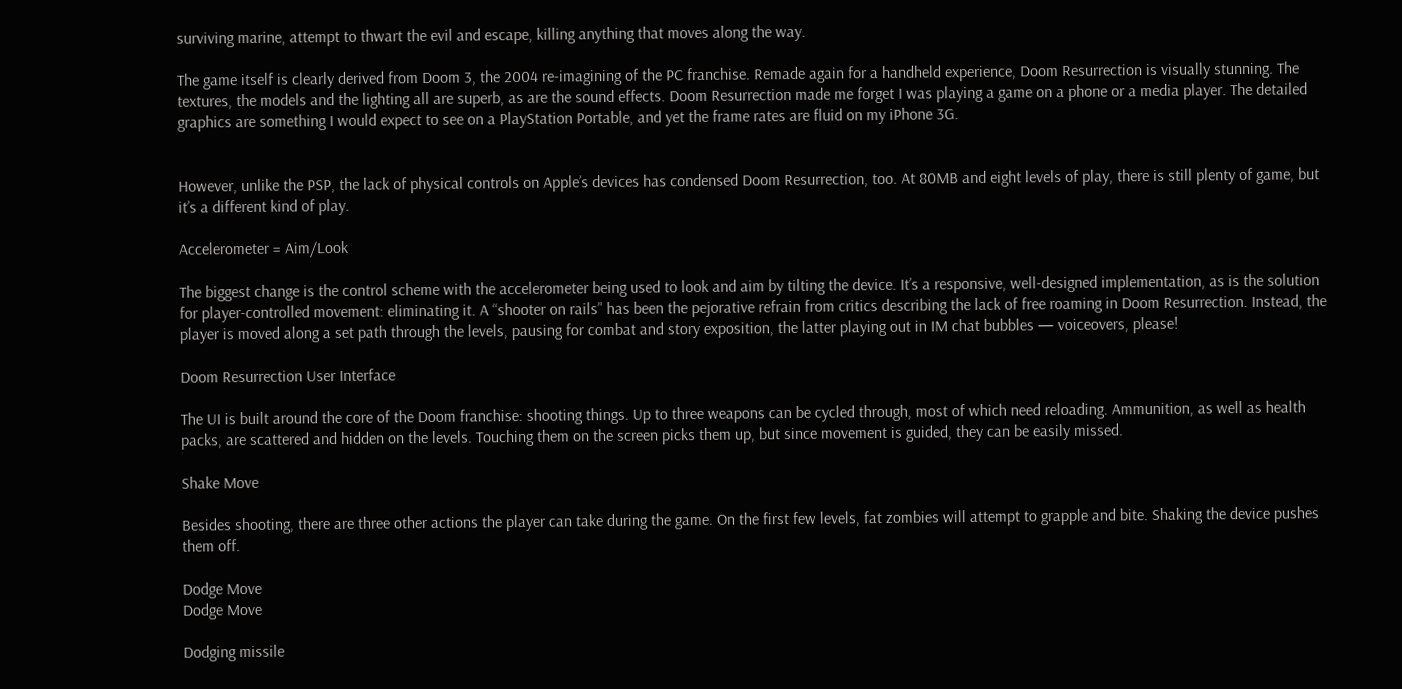surviving marine, attempt to thwart the evil and escape, killing anything that moves along the way.

The game itself is clearly derived from Doom 3, the 2004 re-imagining of the PC franchise. Remade again for a handheld experience, Doom Resurrection is visually stunning. The textures, the models and the lighting all are superb, as are the sound effects. Doom Resurrection made me forget I was playing a game on a phone or a media player. The detailed graphics are something I would expect to see on a PlayStation Portable, and yet the frame rates are fluid on my iPhone 3G.


However, unlike the PSP, the lack of physical controls on Apple’s devices has condensed Doom Resurrection, too. At 80MB and eight levels of play, there is still plenty of game, but it’s a different kind of play.

Accelerometer = Aim/Look

The biggest change is the control scheme with the accelerometer being used to look and aim by tilting the device. It’s a responsive, well-designed implementation, as is the solution for player-controlled movement: eliminating it. A “shooter on rails” has been the pejorative refrain from critics describing the lack of free roaming in Doom Resurrection. Instead, the player is moved along a set path through the levels, pausing for combat and story exposition, the latter playing out in IM chat bubbles — voiceovers, please!

Doom Resurrection User Interface

The UI is built around the core of the Doom franchise: shooting things. Up to three weapons can be cycled through, most of which need reloading. Ammunition, as well as health packs, are scattered and hidden on the levels. Touching them on the screen picks them up, but since movement is guided, they can be easily missed.

Shake Move

Besides shooting, there are three other actions the player can take during the game. On the first few levels, fat zombies will attempt to grapple and bite. Shaking the device pushes them off.

Dodge Move
Dodge Move

Dodging missile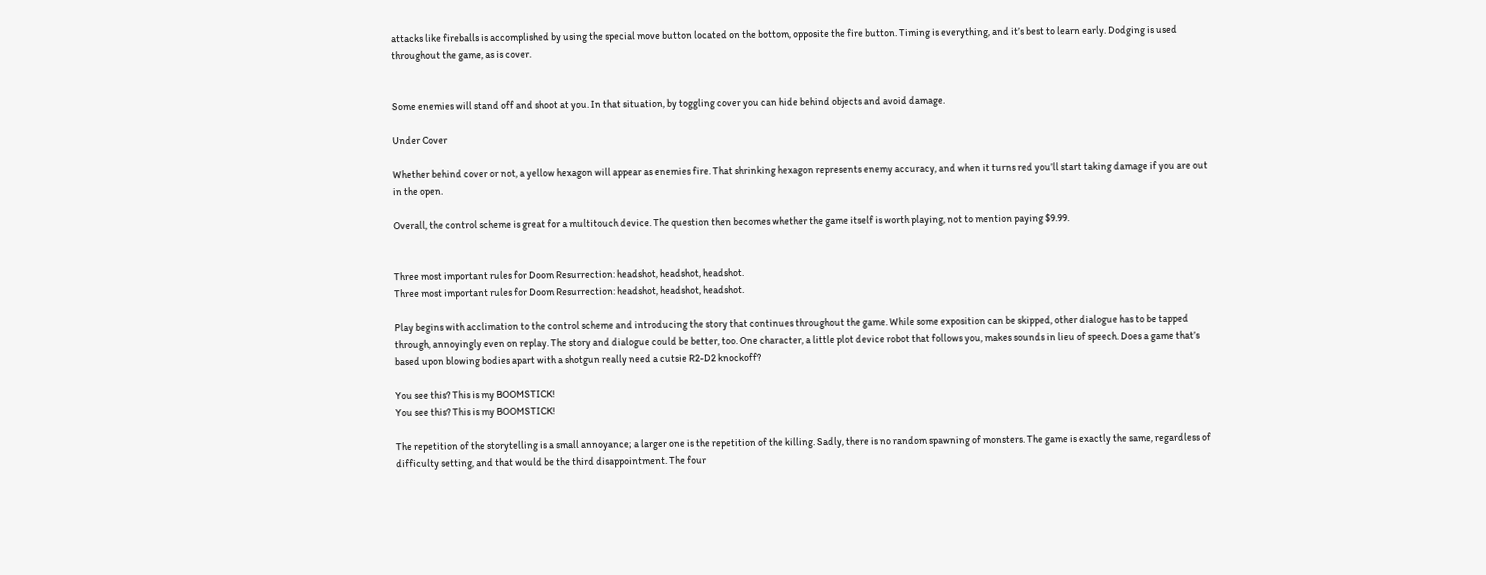attacks like fireballs is accomplished by using the special move button located on the bottom, opposite the fire button. Timing is everything, and it’s best to learn early. Dodging is used throughout the game, as is cover.


Some enemies will stand off and shoot at you. In that situation, by toggling cover you can hide behind objects and avoid damage.

Under Cover

Whether behind cover or not, a yellow hexagon will appear as enemies fire. That shrinking hexagon represents enemy accuracy, and when it turns red you’ll start taking damage if you are out in the open.

Overall, the control scheme is great for a multitouch device. The question then becomes whether the game itself is worth playing, not to mention paying $9.99.


Three most important rules for Doom Resurrection: headshot, headshot, headshot.
Three most important rules for Doom Resurrection: headshot, headshot, headshot.

Play begins with acclimation to the control scheme and introducing the story that continues throughout the game. While some exposition can be skipped, other dialogue has to be tapped through, annoyingly even on replay. The story and dialogue could be better, too. One character, a little plot device robot that follows you, makes sounds in lieu of speech. Does a game that’s based upon blowing bodies apart with a shotgun really need a cutsie R2-D2 knockoff?

You see this? This is my BOOMSTICK!
You see this? This is my BOOMSTICK!

The repetition of the storytelling is a small annoyance; a larger one is the repetition of the killing. Sadly, there is no random spawning of monsters. The game is exactly the same, regardless of difficulty setting, and that would be the third disappointment. The four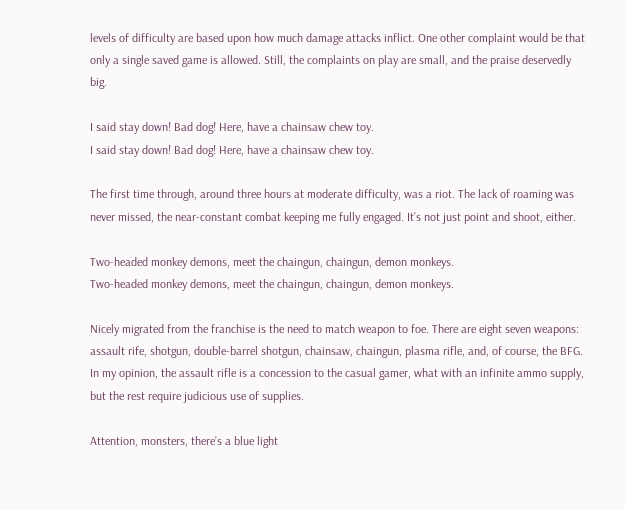levels of difficulty are based upon how much damage attacks inflict. One other complaint would be that only a single saved game is allowed. Still, the complaints on play are small, and the praise deservedly big.

I said stay down! Bad dog! Here, have a chainsaw chew toy.
I said stay down! Bad dog! Here, have a chainsaw chew toy.

The first time through, around three hours at moderate difficulty, was a riot. The lack of roaming was never missed, the near-constant combat keeping me fully engaged. It’s not just point and shoot, either.

Two-headed monkey demons, meet the chaingun, chaingun, demon monkeys.
Two-headed monkey demons, meet the chaingun, chaingun, demon monkeys.

Nicely migrated from the franchise is the need to match weapon to foe. There are eight seven weapons: assault rife, shotgun, double-barrel shotgun, chainsaw, chaingun, plasma rifle, and, of course, the BFG. In my opinion, the assault rifle is a concession to the casual gamer, what with an infinite ammo supply, but the rest require judicious use of supplies.

Attention, monsters, there’s a blue light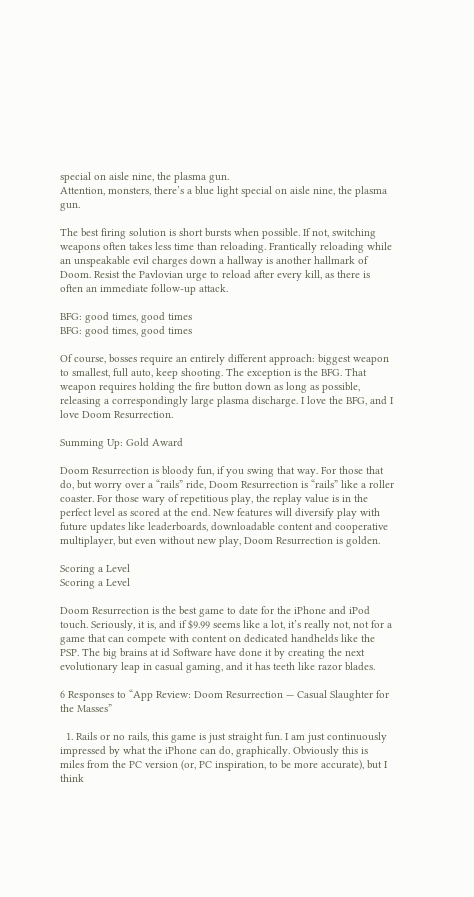special on aisle nine, the plasma gun.
Attention, monsters, there’s a blue light special on aisle nine, the plasma gun.

The best firing solution is short bursts when possible. If not, switching weapons often takes less time than reloading. Frantically reloading while an unspeakable evil charges down a hallway is another hallmark of Doom. Resist the Pavlovian urge to reload after every kill, as there is often an immediate follow-up attack.

BFG: good times, good times
BFG: good times, good times

Of course, bosses require an entirely different approach: biggest weapon to smallest, full auto, keep shooting. The exception is the BFG. That weapon requires holding the fire button down as long as possible, releasing a correspondingly large plasma discharge. I love the BFG, and I love Doom Resurrection.

Summing Up: Gold Award

Doom Resurrection is bloody fun, if you swing that way. For those that do, but worry over a “rails” ride, Doom Resurrection is “rails” like a roller coaster. For those wary of repetitious play, the replay value is in the perfect level as scored at the end. New features will diversify play with future updates like leaderboards, downloadable content and cooperative multiplayer, but even without new play, Doom Resurrection is golden.

Scoring a Level
Scoring a Level

Doom Resurrection is the best game to date for the iPhone and iPod touch. Seriously, it is, and if $9.99 seems like a lot, it’s really not, not for a game that can compete with content on dedicated handhelds like the PSP. The big brains at id Software have done it by creating the next evolutionary leap in casual gaming, and it has teeth like razor blades.

6 Responses to “App Review: Doom Resurrection — Casual Slaughter for the Masses”

  1. Rails or no rails, this game is just straight fun. I am just continuously impressed by what the iPhone can do, graphically. Obviously this is miles from the PC version (or, PC inspiration, to be more accurate), but I think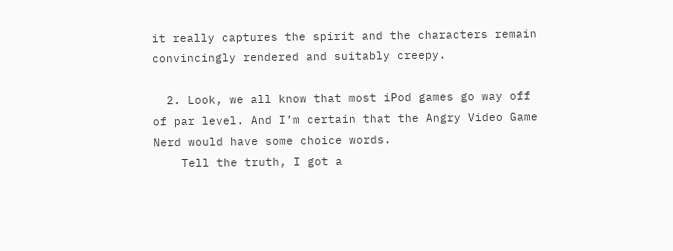it really captures the spirit and the characters remain convincingly rendered and suitably creepy.

  2. Look, we all know that most iPod games go way off of par level. And I’m certain that the Angry Video Game Nerd would have some choice words.
    Tell the truth, I got a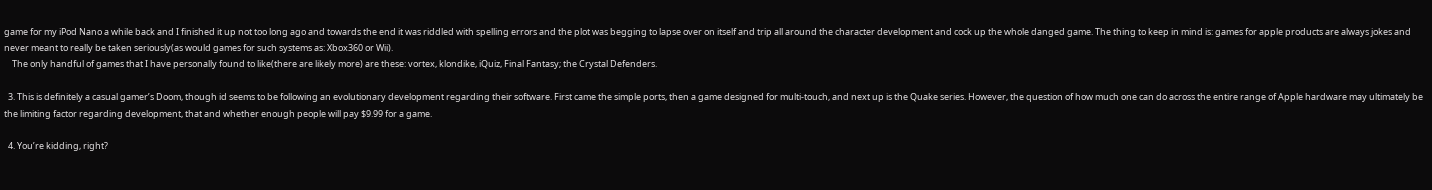game for my iPod Nano a while back and I finished it up not too long ago and towards the end it was riddled with spelling errors and the plot was begging to lapse over on itself and trip all around the character development and cock up the whole danged game. The thing to keep in mind is: games for apple products are always jokes and never meant to really be taken seriously(as would games for such systems as: Xbox360 or Wii).
    The only handful of games that I have personally found to like(there are likely more) are these: vortex, klondike, iQuiz, Final Fantasy; the Crystal Defenders.

  3. This is definitely a casual gamer’s Doom, though id seems to be following an evolutionary development regarding their software. First came the simple ports, then a game designed for multi-touch, and next up is the Quake series. However, the question of how much one can do across the entire range of Apple hardware may ultimately be the limiting factor regarding development, that and whether enough people will pay $9.99 for a game.

  4. You’re kidding, right?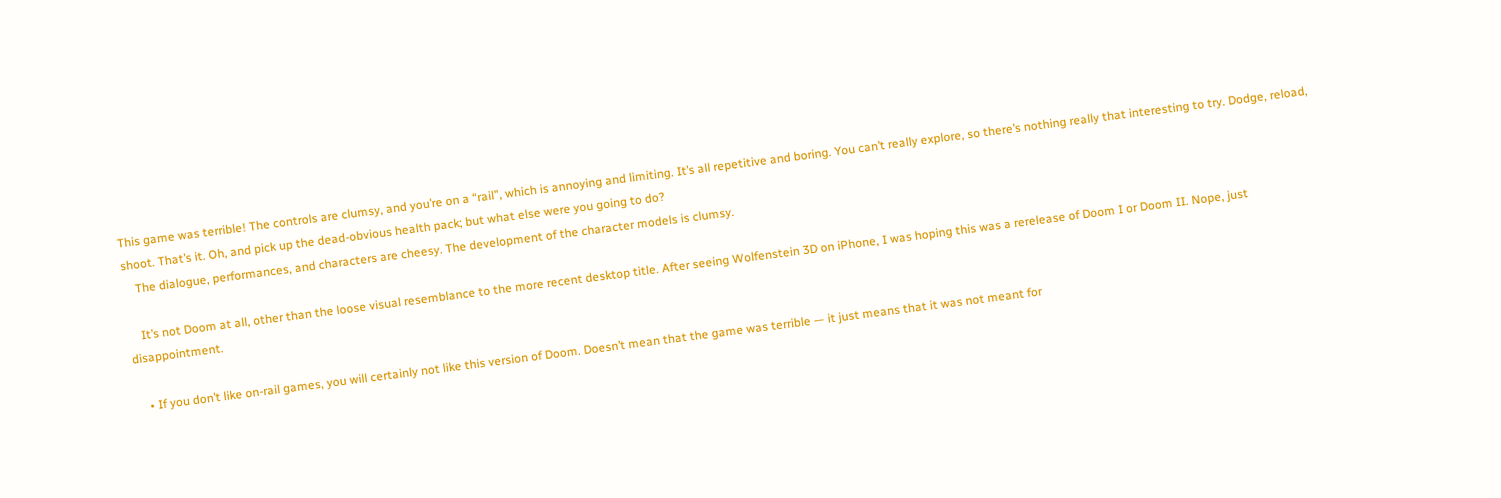This game was terrible! The controls are clumsy, and you’re on a “rail”, which is annoying and limiting. It’s all repetitive and boring. You can’t really explore, so there’s nothing really that interesting to try. Dodge, reload, shoot. That’s it. Oh, and pick up the dead-obvious health pack; but what else were you going to do?
    The dialogue, performances, and characters are cheesy. The development of the character models is clumsy.

    It’s not Doom at all, other than the loose visual resemblance to the more recent desktop title. After seeing Wolfenstein 3D on iPhone, I was hoping this was a rerelease of Doom I or Doom II. Nope, just disappointment.

    • If you don’t like on-rail games, you will certainly not like this version of Doom. Doesn’t mean that the game was terrible — it just means that it was not meant for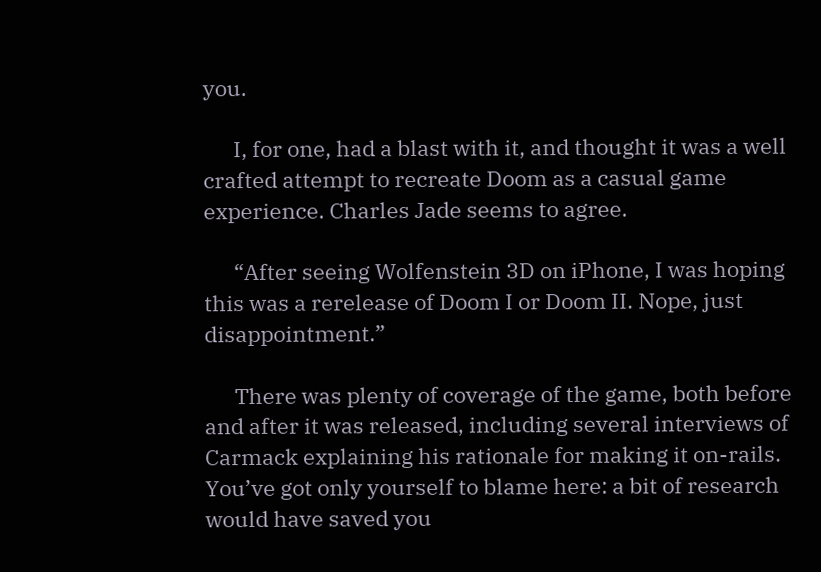you.

      I, for one, had a blast with it, and thought it was a well crafted attempt to recreate Doom as a casual game experience. Charles Jade seems to agree.

      “After seeing Wolfenstein 3D on iPhone, I was hoping this was a rerelease of Doom I or Doom II. Nope, just disappointment.”

      There was plenty of coverage of the game, both before and after it was released, including several interviews of Carmack explaining his rationale for making it on-rails. You’ve got only yourself to blame here: a bit of research would have saved you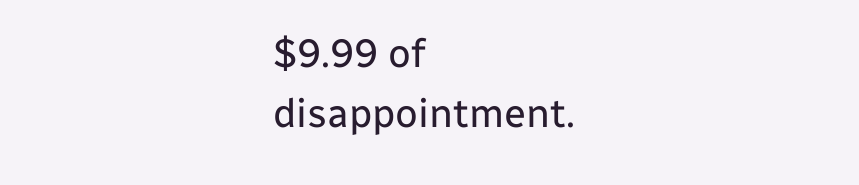$9.99 of disappointment.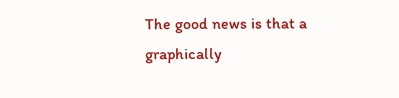The good news is that a graphically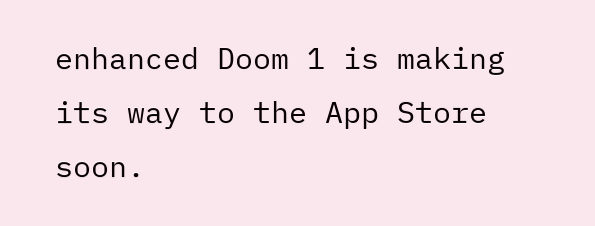enhanced Doom 1 is making its way to the App Store soon.